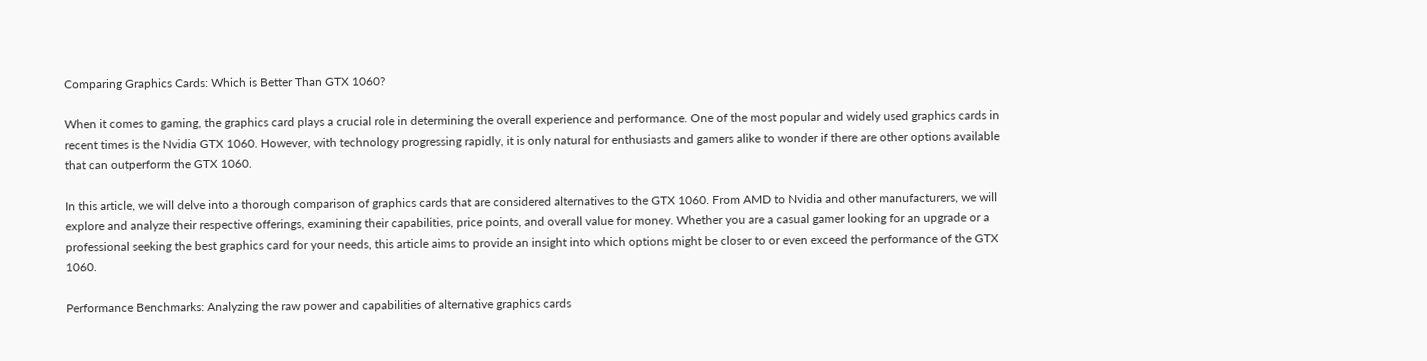Comparing Graphics Cards: Which is Better Than GTX 1060?

When it comes to gaming, the graphics card plays a crucial role in determining the overall experience and performance. One of the most popular and widely used graphics cards in recent times is the Nvidia GTX 1060. However, with technology progressing rapidly, it is only natural for enthusiasts and gamers alike to wonder if there are other options available that can outperform the GTX 1060.

In this article, we will delve into a thorough comparison of graphics cards that are considered alternatives to the GTX 1060. From AMD to Nvidia and other manufacturers, we will explore and analyze their respective offerings, examining their capabilities, price points, and overall value for money. Whether you are a casual gamer looking for an upgrade or a professional seeking the best graphics card for your needs, this article aims to provide an insight into which options might be closer to or even exceed the performance of the GTX 1060.

Performance Benchmarks: Analyzing the raw power and capabilities of alternative graphics cards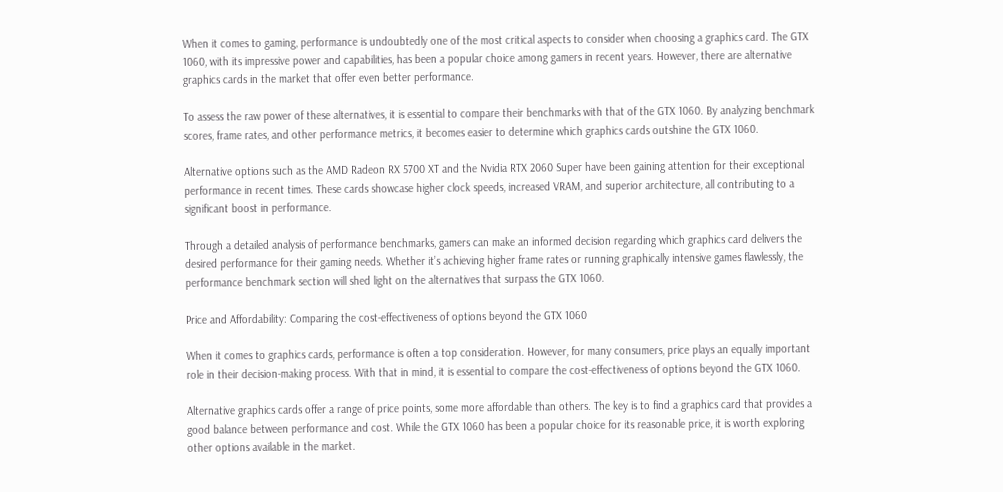When it comes to gaming, performance is undoubtedly one of the most critical aspects to consider when choosing a graphics card. The GTX 1060, with its impressive power and capabilities, has been a popular choice among gamers in recent years. However, there are alternative graphics cards in the market that offer even better performance.

To assess the raw power of these alternatives, it is essential to compare their benchmarks with that of the GTX 1060. By analyzing benchmark scores, frame rates, and other performance metrics, it becomes easier to determine which graphics cards outshine the GTX 1060.

Alternative options such as the AMD Radeon RX 5700 XT and the Nvidia RTX 2060 Super have been gaining attention for their exceptional performance in recent times. These cards showcase higher clock speeds, increased VRAM, and superior architecture, all contributing to a significant boost in performance.

Through a detailed analysis of performance benchmarks, gamers can make an informed decision regarding which graphics card delivers the desired performance for their gaming needs. Whether it’s achieving higher frame rates or running graphically intensive games flawlessly, the performance benchmark section will shed light on the alternatives that surpass the GTX 1060.

Price and Affordability: Comparing the cost-effectiveness of options beyond the GTX 1060

When it comes to graphics cards, performance is often a top consideration. However, for many consumers, price plays an equally important role in their decision-making process. With that in mind, it is essential to compare the cost-effectiveness of options beyond the GTX 1060.

Alternative graphics cards offer a range of price points, some more affordable than others. The key is to find a graphics card that provides a good balance between performance and cost. While the GTX 1060 has been a popular choice for its reasonable price, it is worth exploring other options available in the market.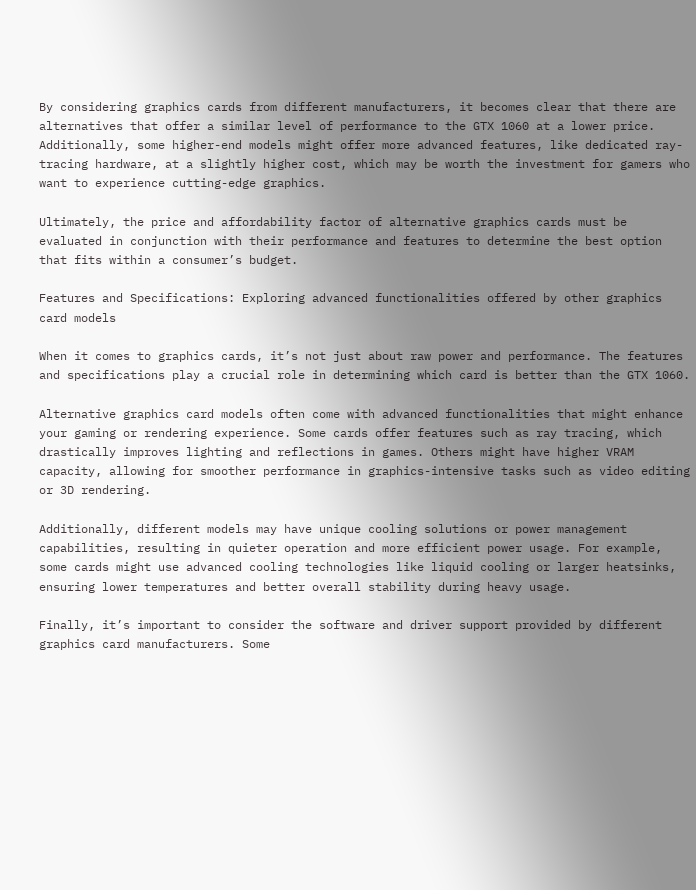By considering graphics cards from different manufacturers, it becomes clear that there are alternatives that offer a similar level of performance to the GTX 1060 at a lower price. Additionally, some higher-end models might offer more advanced features, like dedicated ray-tracing hardware, at a slightly higher cost, which may be worth the investment for gamers who want to experience cutting-edge graphics.

Ultimately, the price and affordability factor of alternative graphics cards must be evaluated in conjunction with their performance and features to determine the best option that fits within a consumer’s budget.

Features and Specifications: Exploring advanced functionalities offered by other graphics card models

When it comes to graphics cards, it’s not just about raw power and performance. The features and specifications play a crucial role in determining which card is better than the GTX 1060.

Alternative graphics card models often come with advanced functionalities that might enhance your gaming or rendering experience. Some cards offer features such as ray tracing, which drastically improves lighting and reflections in games. Others might have higher VRAM capacity, allowing for smoother performance in graphics-intensive tasks such as video editing or 3D rendering.

Additionally, different models may have unique cooling solutions or power management capabilities, resulting in quieter operation and more efficient power usage. For example, some cards might use advanced cooling technologies like liquid cooling or larger heatsinks, ensuring lower temperatures and better overall stability during heavy usage.

Finally, it’s important to consider the software and driver support provided by different graphics card manufacturers. Some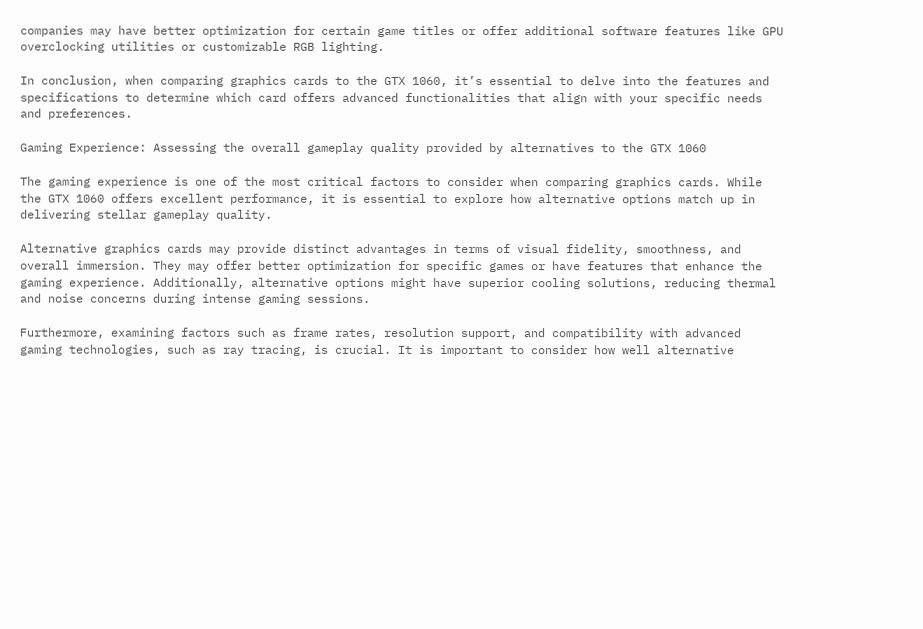companies may have better optimization for certain game titles or offer additional software features like GPU overclocking utilities or customizable RGB lighting.

In conclusion, when comparing graphics cards to the GTX 1060, it’s essential to delve into the features and specifications to determine which card offers advanced functionalities that align with your specific needs and preferences.

Gaming Experience: Assessing the overall gameplay quality provided by alternatives to the GTX 1060

The gaming experience is one of the most critical factors to consider when comparing graphics cards. While the GTX 1060 offers excellent performance, it is essential to explore how alternative options match up in delivering stellar gameplay quality.

Alternative graphics cards may provide distinct advantages in terms of visual fidelity, smoothness, and overall immersion. They may offer better optimization for specific games or have features that enhance the gaming experience. Additionally, alternative options might have superior cooling solutions, reducing thermal and noise concerns during intense gaming sessions.

Furthermore, examining factors such as frame rates, resolution support, and compatibility with advanced gaming technologies, such as ray tracing, is crucial. It is important to consider how well alternative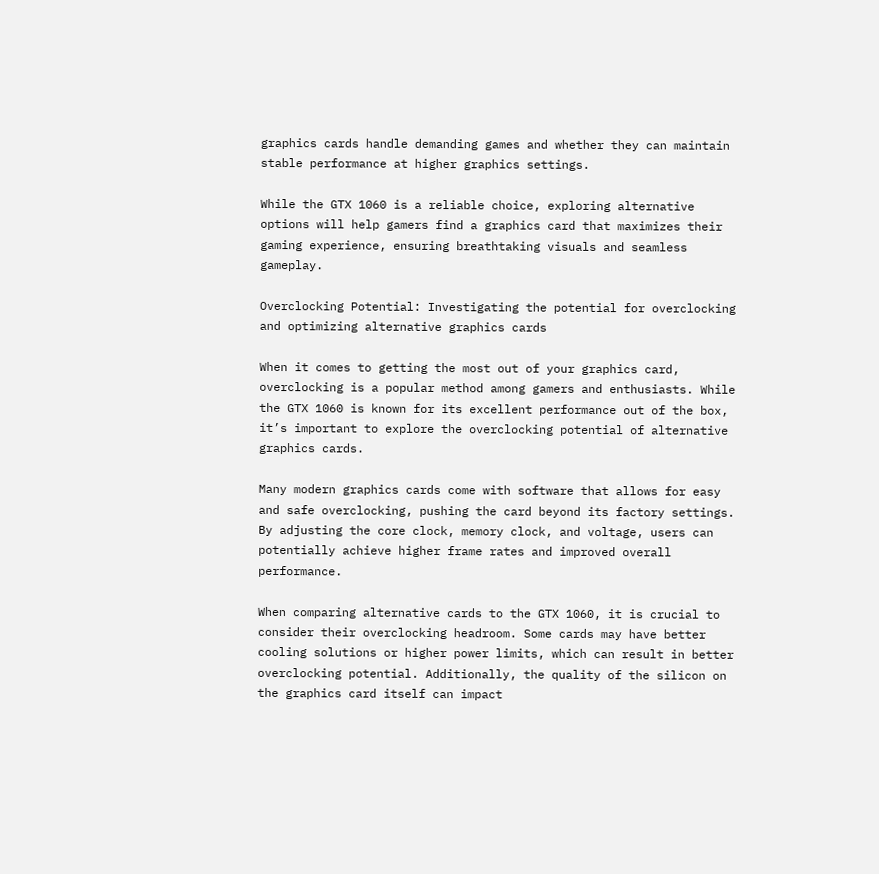graphics cards handle demanding games and whether they can maintain stable performance at higher graphics settings.

While the GTX 1060 is a reliable choice, exploring alternative options will help gamers find a graphics card that maximizes their gaming experience, ensuring breathtaking visuals and seamless gameplay.

Overclocking Potential: Investigating the potential for overclocking and optimizing alternative graphics cards

When it comes to getting the most out of your graphics card, overclocking is a popular method among gamers and enthusiasts. While the GTX 1060 is known for its excellent performance out of the box, it’s important to explore the overclocking potential of alternative graphics cards.

Many modern graphics cards come with software that allows for easy and safe overclocking, pushing the card beyond its factory settings. By adjusting the core clock, memory clock, and voltage, users can potentially achieve higher frame rates and improved overall performance.

When comparing alternative cards to the GTX 1060, it is crucial to consider their overclocking headroom. Some cards may have better cooling solutions or higher power limits, which can result in better overclocking potential. Additionally, the quality of the silicon on the graphics card itself can impact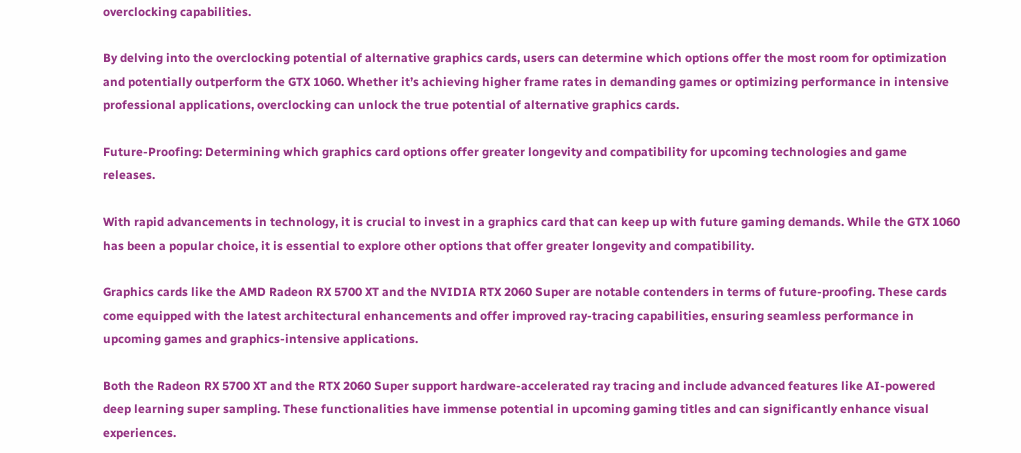overclocking capabilities.

By delving into the overclocking potential of alternative graphics cards, users can determine which options offer the most room for optimization and potentially outperform the GTX 1060. Whether it’s achieving higher frame rates in demanding games or optimizing performance in intensive professional applications, overclocking can unlock the true potential of alternative graphics cards.

Future-Proofing: Determining which graphics card options offer greater longevity and compatibility for upcoming technologies and game releases.

With rapid advancements in technology, it is crucial to invest in a graphics card that can keep up with future gaming demands. While the GTX 1060 has been a popular choice, it is essential to explore other options that offer greater longevity and compatibility.

Graphics cards like the AMD Radeon RX 5700 XT and the NVIDIA RTX 2060 Super are notable contenders in terms of future-proofing. These cards come equipped with the latest architectural enhancements and offer improved ray-tracing capabilities, ensuring seamless performance in upcoming games and graphics-intensive applications.

Both the Radeon RX 5700 XT and the RTX 2060 Super support hardware-accelerated ray tracing and include advanced features like AI-powered deep learning super sampling. These functionalities have immense potential in upcoming gaming titles and can significantly enhance visual experiences.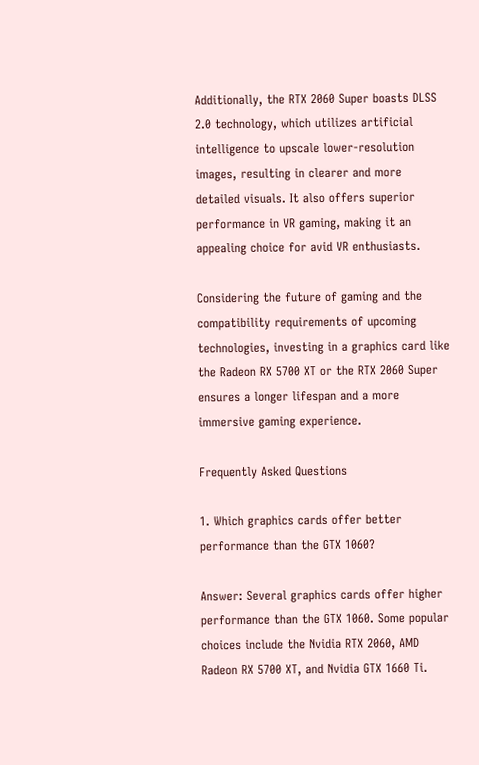Additionally, the RTX 2060 Super boasts DLSS 2.0 technology, which utilizes artificial intelligence to upscale lower-resolution images, resulting in clearer and more detailed visuals. It also offers superior performance in VR gaming, making it an appealing choice for avid VR enthusiasts.

Considering the future of gaming and the compatibility requirements of upcoming technologies, investing in a graphics card like the Radeon RX 5700 XT or the RTX 2060 Super ensures a longer lifespan and a more immersive gaming experience.

Frequently Asked Questions

1. Which graphics cards offer better performance than the GTX 1060?

Answer: Several graphics cards offer higher performance than the GTX 1060. Some popular choices include the Nvidia RTX 2060, AMD Radeon RX 5700 XT, and Nvidia GTX 1660 Ti.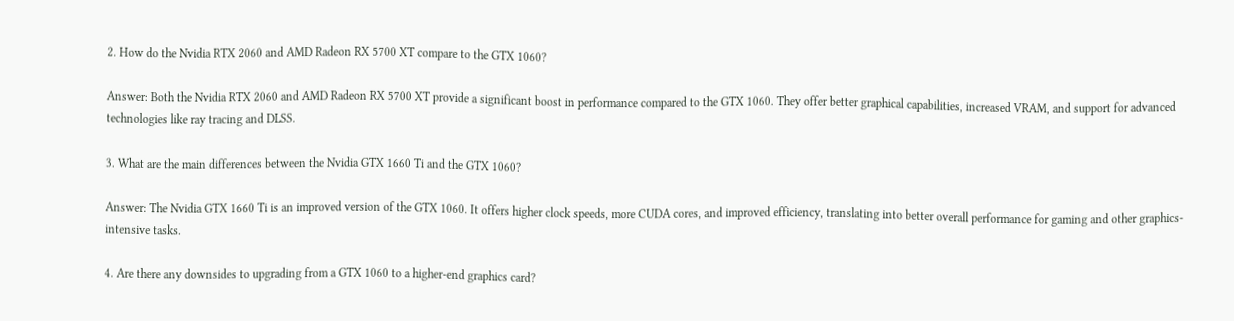2. How do the Nvidia RTX 2060 and AMD Radeon RX 5700 XT compare to the GTX 1060?

Answer: Both the Nvidia RTX 2060 and AMD Radeon RX 5700 XT provide a significant boost in performance compared to the GTX 1060. They offer better graphical capabilities, increased VRAM, and support for advanced technologies like ray tracing and DLSS.

3. What are the main differences between the Nvidia GTX 1660 Ti and the GTX 1060?

Answer: The Nvidia GTX 1660 Ti is an improved version of the GTX 1060. It offers higher clock speeds, more CUDA cores, and improved efficiency, translating into better overall performance for gaming and other graphics-intensive tasks.

4. Are there any downsides to upgrading from a GTX 1060 to a higher-end graphics card?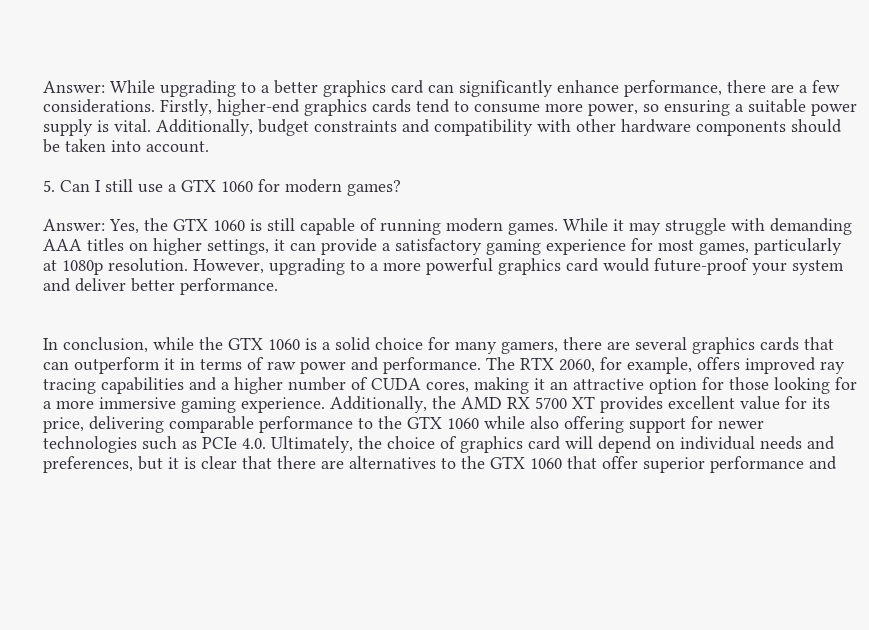Answer: While upgrading to a better graphics card can significantly enhance performance, there are a few considerations. Firstly, higher-end graphics cards tend to consume more power, so ensuring a suitable power supply is vital. Additionally, budget constraints and compatibility with other hardware components should be taken into account.

5. Can I still use a GTX 1060 for modern games?

Answer: Yes, the GTX 1060 is still capable of running modern games. While it may struggle with demanding AAA titles on higher settings, it can provide a satisfactory gaming experience for most games, particularly at 1080p resolution. However, upgrading to a more powerful graphics card would future-proof your system and deliver better performance.


In conclusion, while the GTX 1060 is a solid choice for many gamers, there are several graphics cards that can outperform it in terms of raw power and performance. The RTX 2060, for example, offers improved ray tracing capabilities and a higher number of CUDA cores, making it an attractive option for those looking for a more immersive gaming experience. Additionally, the AMD RX 5700 XT provides excellent value for its price, delivering comparable performance to the GTX 1060 while also offering support for newer technologies such as PCIe 4.0. Ultimately, the choice of graphics card will depend on individual needs and preferences, but it is clear that there are alternatives to the GTX 1060 that offer superior performance and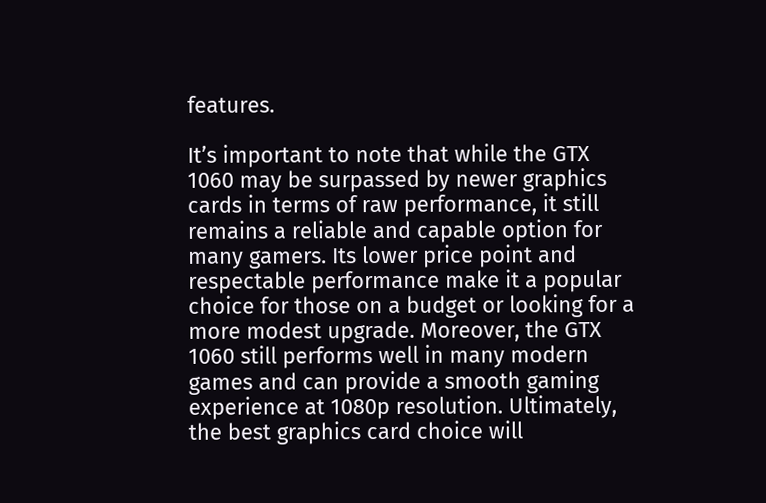features.

It’s important to note that while the GTX 1060 may be surpassed by newer graphics cards in terms of raw performance, it still remains a reliable and capable option for many gamers. Its lower price point and respectable performance make it a popular choice for those on a budget or looking for a more modest upgrade. Moreover, the GTX 1060 still performs well in many modern games and can provide a smooth gaming experience at 1080p resolution. Ultimately, the best graphics card choice will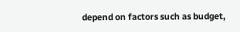depend on factors such as budget,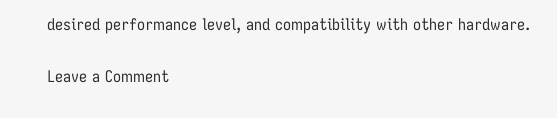desired performance level, and compatibility with other hardware.

Leave a Comment